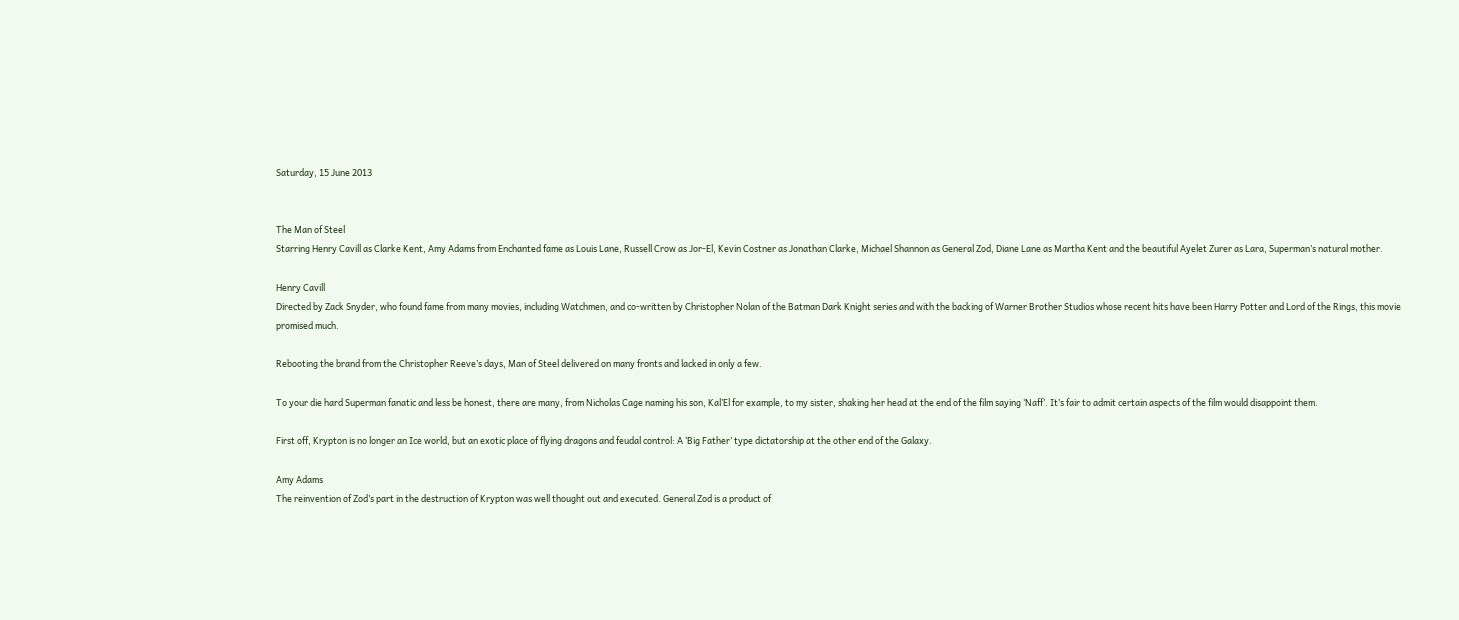Saturday, 15 June 2013


The Man of Steel
Starring Henry Cavill as Clarke Kent, Amy Adams from Enchanted fame as Louis Lane, Russell Crow as Jor-El, Kevin Costner as Jonathan Clarke, Michael Shannon as General Zod, Diane Lane as Martha Kent and the beautiful Ayelet Zurer as Lara, Superman’s natural mother.

Henry Cavill
Directed by Zack Snyder, who found fame from many movies, including Watchmen, and co-written by Christopher Nolan of the Batman Dark Knight series and with the backing of Warner Brother Studios whose recent hits have been Harry Potter and Lord of the Rings, this movie promised much.

Rebooting the brand from the Christopher Reeve’s days, Man of Steel delivered on many fronts and lacked in only a few.

To your die hard Superman fanatic and less be honest, there are many, from Nicholas Cage naming his son, Kal’El for example, to my sister, shaking her head at the end of the film saying ‘Naff’. It’s fair to admit certain aspects of the film would disappoint them.

First off, Krypton is no longer an Ice world, but an exotic place of flying dragons and feudal control: A ‘Big Father’ type dictatorship at the other end of the Galaxy.

Amy Adams
The reinvention of Zod’s part in the destruction of Krypton was well thought out and executed. General Zod is a product of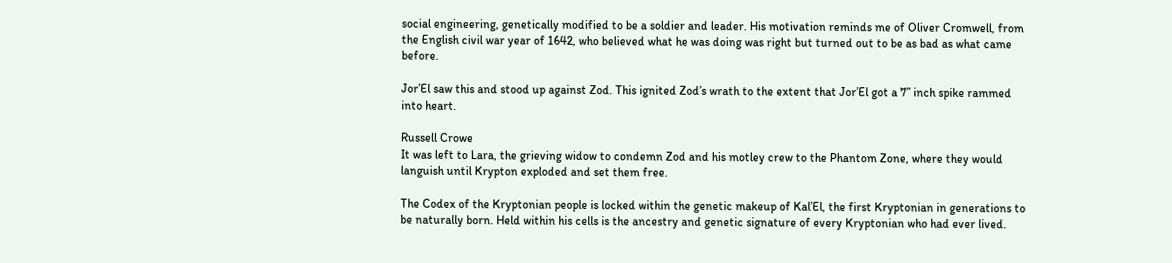social engineering, genetically modified to be a soldier and leader. His motivation reminds me of Oliver Cromwell, from the English civil war year of 1642, who believed what he was doing was right but turned out to be as bad as what came before.

Jor’El saw this and stood up against Zod. This ignited Zod’s wrath to the extent that Jor’El got a 7” inch spike rammed into heart.

Russell Crowe
It was left to Lara, the grieving widow to condemn Zod and his motley crew to the Phantom Zone, where they would languish until Krypton exploded and set them free.

The Codex of the Kryptonian people is locked within the genetic makeup of Kal’El, the first Kryptonian in generations to be naturally born. Held within his cells is the ancestry and genetic signature of every Kryptonian who had ever lived.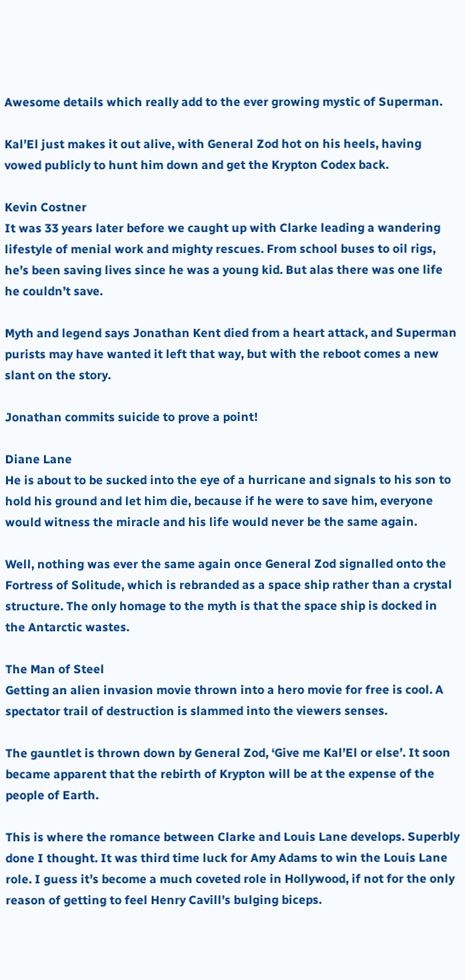Awesome details which really add to the ever growing mystic of Superman.

Kal’El just makes it out alive, with General Zod hot on his heels, having vowed publicly to hunt him down and get the Krypton Codex back.

Kevin Costner
It was 33 years later before we caught up with Clarke leading a wandering lifestyle of menial work and mighty rescues. From school buses to oil rigs, he’s been saving lives since he was a young kid. But alas there was one life he couldn’t save.

Myth and legend says Jonathan Kent died from a heart attack, and Superman purists may have wanted it left that way, but with the reboot comes a new slant on the story.

Jonathan commits suicide to prove a point!

Diane Lane
He is about to be sucked into the eye of a hurricane and signals to his son to hold his ground and let him die, because if he were to save him, everyone would witness the miracle and his life would never be the same again.

Well, nothing was ever the same again once General Zod signalled onto the Fortress of Solitude, which is rebranded as a space ship rather than a crystal structure. The only homage to the myth is that the space ship is docked in the Antarctic wastes.

The Man of Steel
Getting an alien invasion movie thrown into a hero movie for free is cool. A spectator trail of destruction is slammed into the viewers senses.

The gauntlet is thrown down by General Zod, ‘Give me Kal’El or else’. It soon became apparent that the rebirth of Krypton will be at the expense of the people of Earth.

This is where the romance between Clarke and Louis Lane develops. Superbly done I thought. It was third time luck for Amy Adams to win the Louis Lane role. I guess it’s become a much coveted role in Hollywood, if not for the only reason of getting to feel Henry Cavill’s bulging biceps.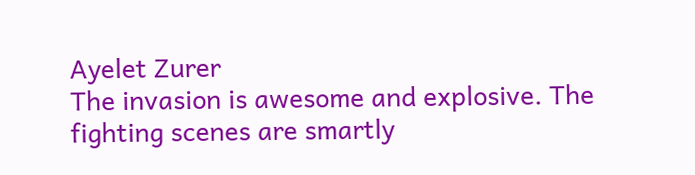Ayelet Zurer
The invasion is awesome and explosive. The fighting scenes are smartly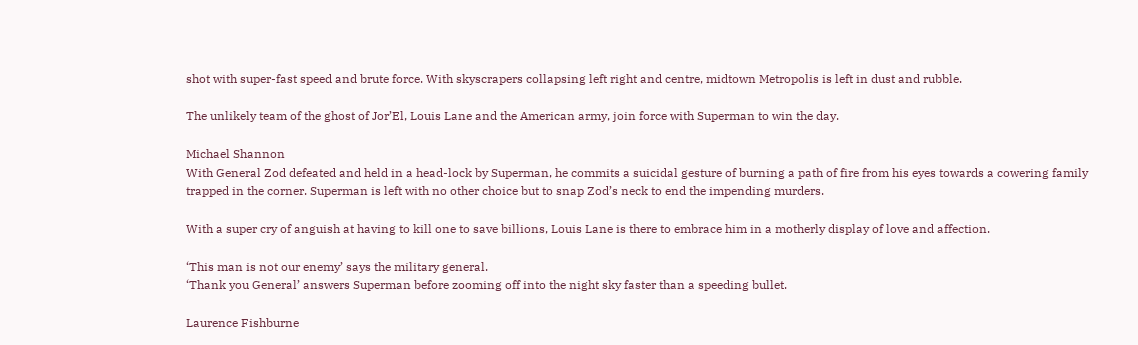shot with super-fast speed and brute force. With skyscrapers collapsing left right and centre, midtown Metropolis is left in dust and rubble.

The unlikely team of the ghost of Jor’El, Louis Lane and the American army, join force with Superman to win the day.

Michael Shannon
With General Zod defeated and held in a head-lock by Superman, he commits a suicidal gesture of burning a path of fire from his eyes towards a cowering family trapped in the corner. Superman is left with no other choice but to snap Zod’s neck to end the impending murders.

With a super cry of anguish at having to kill one to save billions, Louis Lane is there to embrace him in a motherly display of love and affection.

‘This man is not our enemy’ says the military general.
‘Thank you General’ answers Superman before zooming off into the night sky faster than a speeding bullet.

Laurence Fishburne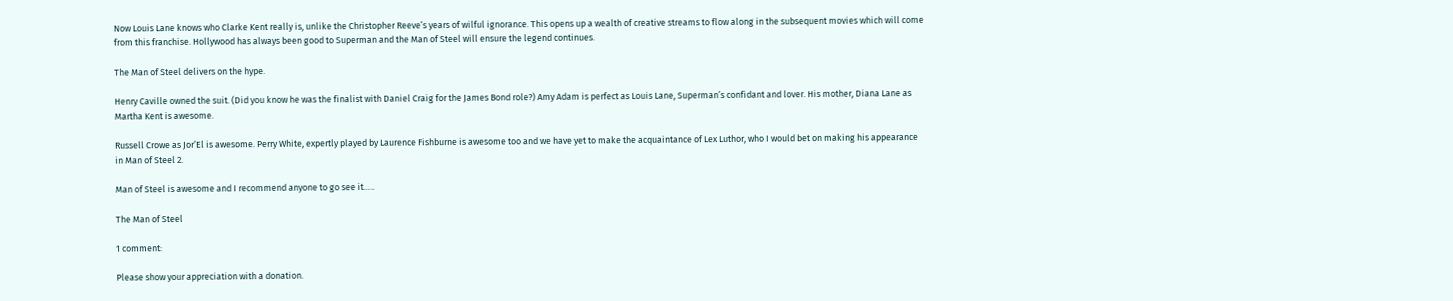Now Louis Lane knows who Clarke Kent really is, unlike the Christopher Reeve’s years of wilful ignorance. This opens up a wealth of creative streams to flow along in the subsequent movies which will come from this franchise. Hollywood has always been good to Superman and the Man of Steel will ensure the legend continues.

The Man of Steel delivers on the hype.

Henry Caville owned the suit. (Did you know he was the finalist with Daniel Craig for the James Bond role?) Amy Adam is perfect as Louis Lane, Superman’s confidant and lover. His mother, Diana Lane as Martha Kent is awesome.

Russell Crowe as Jor’El is awesome. Perry White, expertly played by Laurence Fishburne is awesome too and we have yet to make the acquaintance of Lex Luthor, who I would bet on making his appearance in Man of Steel 2.

Man of Steel is awesome and I recommend anyone to go see it…..

The Man of Steel

1 comment:

Please show your appreciation with a donation.